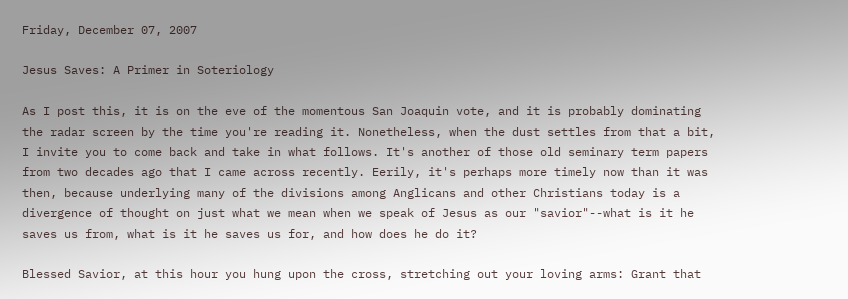Friday, December 07, 2007

Jesus Saves: A Primer in Soteriology

As I post this, it is on the eve of the momentous San Joaquin vote, and it is probably dominating the radar screen by the time you're reading it. Nonetheless, when the dust settles from that a bit, I invite you to come back and take in what follows. It's another of those old seminary term papers from two decades ago that I came across recently. Eerily, it's perhaps more timely now than it was then, because underlying many of the divisions among Anglicans and other Christians today is a divergence of thought on just what we mean when we speak of Jesus as our "savior"--what is it he saves us from, what is it he saves us for, and how does he do it?

Blessed Savior, at this hour you hung upon the cross, stretching out your loving arms: Grant that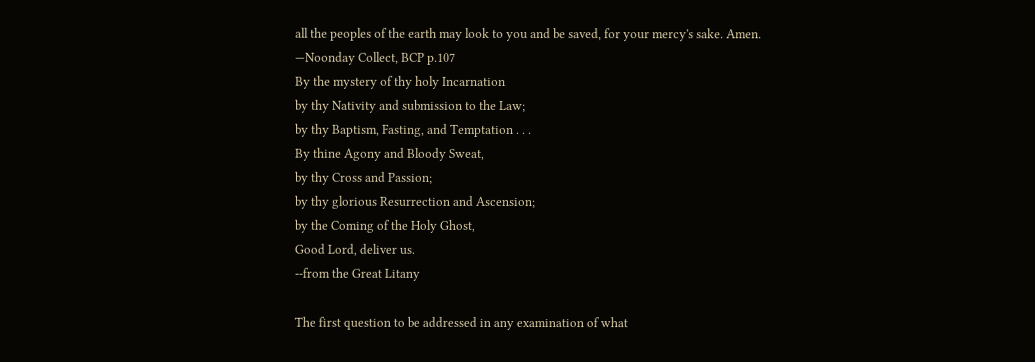all the peoples of the earth may look to you and be saved, for your mercy's sake. Amen.
—Noonday Collect, BCP p.107
By the mystery of thy holy Incarnation
by thy Nativity and submission to the Law;
by thy Baptism, Fasting, and Temptation . . .
By thine Agony and Bloody Sweat,
by thy Cross and Passion;
by thy glorious Resurrection and Ascension;
by the Coming of the Holy Ghost,
Good Lord, deliver us.
--from the Great Litany

The first question to be addressed in any examination of what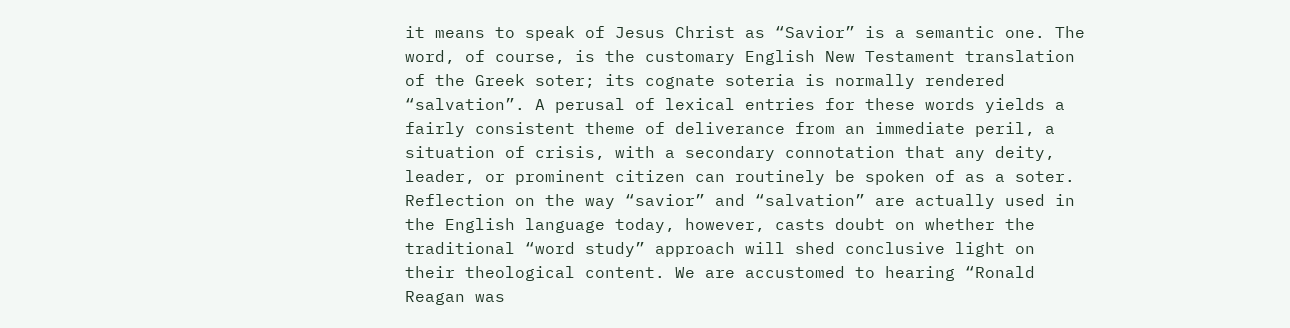it means to speak of Jesus Christ as “Savior” is a semantic one. The word, of course, is the customary English New Testament translation of the Greek soter; its cognate soteria is normally rendered “salvation”. A perusal of lexical entries for these words yields a fairly consistent theme of deliverance from an immediate peril, a situation of crisis, with a secondary connotation that any deity, leader, or prominent citizen can routinely be spoken of as a soter.
Reflection on the way “savior” and “salvation” are actually used in the English language today, however, casts doubt on whether the traditional “word study” approach will shed conclusive light on their theological content. We are accustomed to hearing “Ronald Reagan was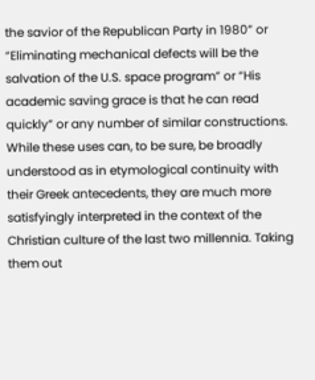the savior of the Republican Party in 1980” or “Eliminating mechanical defects will be the salvation of the U.S. space program” or “His academic saving grace is that he can read quickly” or any number of similar constructions. While these uses can, to be sure, be broadly understood as in etymological continuity with their Greek antecedents, they are much more satisfyingly interpreted in the context of the Christian culture of the last two millennia. Taking them out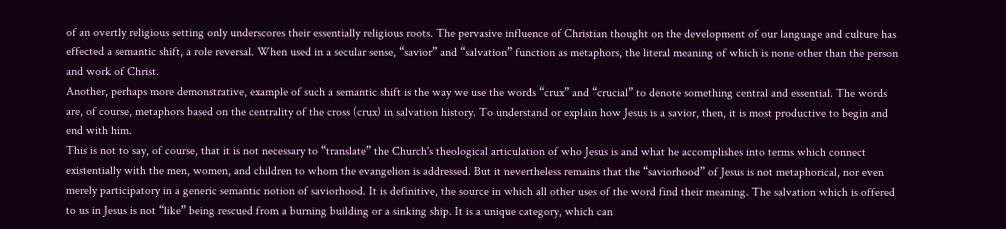of an overtly religious setting only underscores their essentially religious roots. The pervasive influence of Christian thought on the development of our language and culture has effected a semantic shift, a role reversal. When used in a secular sense, “savior” and “salvation” function as metaphors, the literal meaning of which is none other than the person and work of Christ.
Another, perhaps more demonstrative, example of such a semantic shift is the way we use the words “crux” and “crucial” to denote something central and essential. The words are, of course, metaphors based on the centrality of the cross (crux) in salvation history. To understand or explain how Jesus is a savior, then, it is most productive to begin and end with him.
This is not to say, of course, that it is not necessary to “translate” the Church's theological articulation of who Jesus is and what he accomplishes into terms which connect existentially with the men, women, and children to whom the evangelion is addressed. But it nevertheless remains that the “saviorhood” of Jesus is not metaphorical, nor even merely participatory in a generic semantic notion of saviorhood. It is definitive, the source in which all other uses of the word find their meaning. The salvation which is offered to us in Jesus is not “like” being rescued from a burning building or a sinking ship. It is a unique category, which can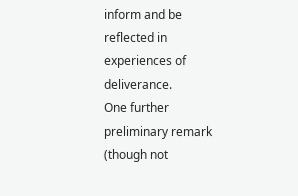inform and be reflected in experiences of deliverance.
One further preliminary remark (though not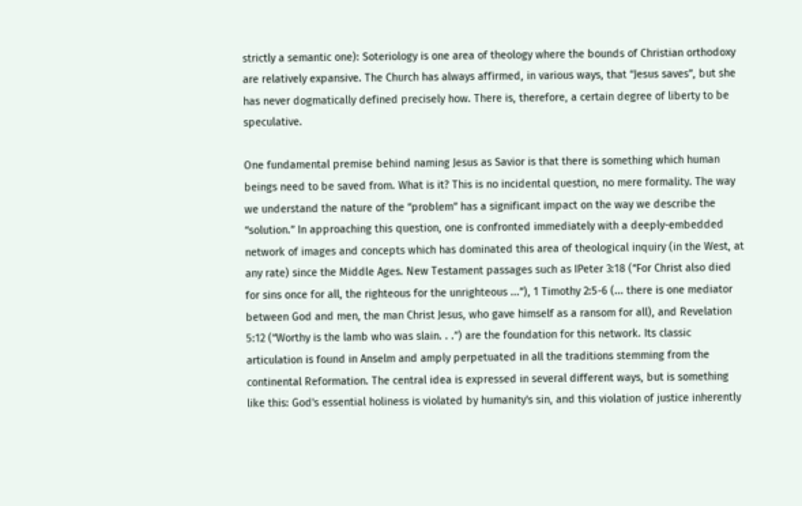strictly a semantic one): Soteriology is one area of theology where the bounds of Christian orthodoxy are relatively expansive. The Church has always affirmed, in various ways, that “Jesus saves”, but she has never dogmatically defined precisely how. There is, therefore, a certain degree of liberty to be speculative.

One fundamental premise behind naming Jesus as Savior is that there is something which human beings need to be saved from. What is it? This is no incidental question, no mere formality. The way we understand the nature of the “problem” has a significant impact on the way we describe the “solution.” In approaching this question, one is confronted immediately with a deeply-embedded network of images and concepts which has dominated this area of theological inquiry (in the West, at any rate) since the Middle Ages. New Testament passages such as IPeter 3:18 (“For Christ also died for sins once for all, the righteous for the unrighteous ...”), 1 Timothy 2:5-6 (... there is one mediator between God and men, the man Christ Jesus, who gave himself as a ransom for all), and Revelation 5:12 (“Worthy is the lamb who was slain. . .”) are the foundation for this network. Its classic articulation is found in Anselm and amply perpetuated in all the traditions stemming from the continental Reformation. The central idea is expressed in several different ways, but is something like this: God's essential holiness is violated by humanity's sin, and this violation of justice inherently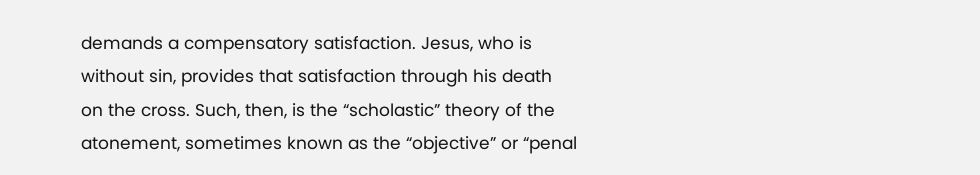demands a compensatory satisfaction. Jesus, who is without sin, provides that satisfaction through his death on the cross. Such, then, is the “scholastic” theory of the atonement, sometimes known as the “objective” or “penal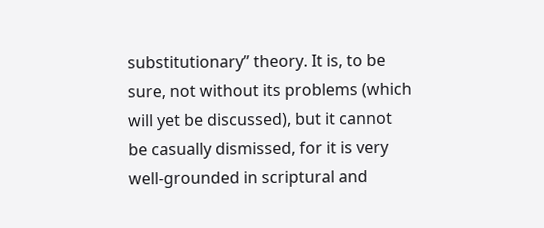substitutionary” theory. It is, to be sure, not without its problems (which will yet be discussed), but it cannot be casually dismissed, for it is very well-grounded in scriptural and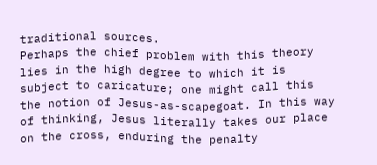traditional sources.
Perhaps the chief problem with this theory lies in the high degree to which it is subject to caricature; one might call this the notion of Jesus-as-scapegoat. In this way of thinking, Jesus literally takes our place on the cross, enduring the penalty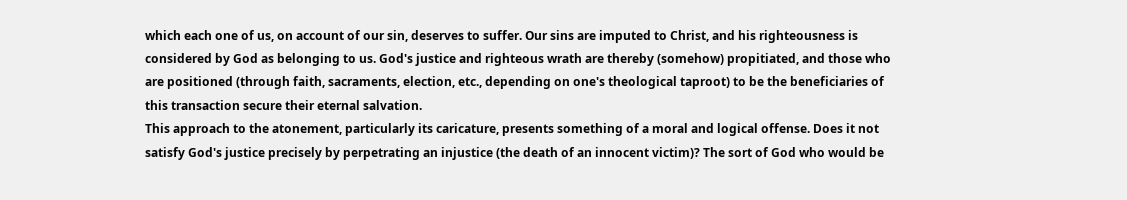which each one of us, on account of our sin, deserves to suffer. Our sins are imputed to Christ, and his righteousness is considered by God as belonging to us. God's justice and righteous wrath are thereby (somehow) propitiated, and those who are positioned (through faith, sacraments, election, etc., depending on one's theological taproot) to be the beneficiaries of this transaction secure their eternal salvation.
This approach to the atonement, particularly its caricature, presents something of a moral and logical offense. Does it not satisfy God's justice precisely by perpetrating an injustice (the death of an innocent victim)? The sort of God who would be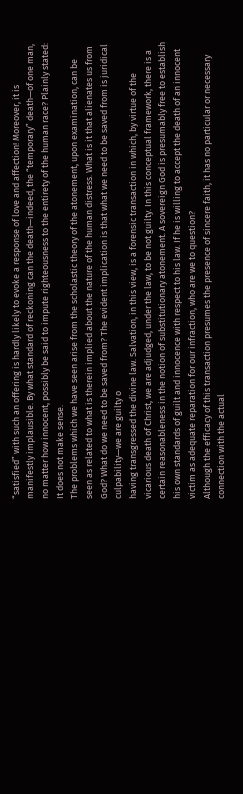“satisfied” with such an offering is hardly likely to evoke a response of love and affection! Moreover, it is manifestly implausible. By what standard of reckoning can the death—indeed, the “temporary” death—of one man, no matter how innocent, possibly be said to impute righteousness to the entirety of the human race? Plainly stated: It does not make sense.
The problems which we have seen arise from the scholastic theory of the atonement, upon examination, can be seen as related to what is therein implied about the nature of the human distress. What is it that alienates us from God? What do we need to be saved from? The evident implication is that what we need to be saved from is juridical culpability—we are guilty o
having transgressed the divine law. Salvation, in this view, is a forensic transaction in which, by virtue of the vicarious death of Christ, we are adjudged, under the law, to be not guilty. In this conceptual framework, there is a certain reasonableness in the notion of substitutionary atonement. A sovereign God is presumably free to establish his own standards of guilt and innocence with respect to his law. If he is willing to accept the death of an innocent victim as adequate reparation for our infraction, who are we to question?
Although the efficacy of this transaction presumes the presence of sincere faith, it has no particular or necessary connection with the actual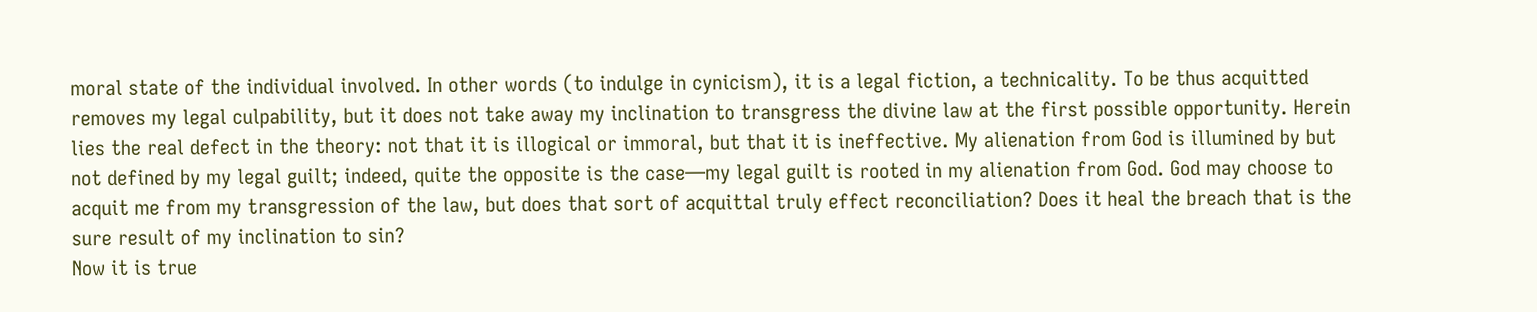moral state of the individual involved. In other words (to indulge in cynicism), it is a legal fiction, a technicality. To be thus acquitted removes my legal culpability, but it does not take away my inclination to transgress the divine law at the first possible opportunity. Herein lies the real defect in the theory: not that it is illogical or immoral, but that it is ineffective. My alienation from God is illumined by but not defined by my legal guilt; indeed, quite the opposite is the case—my legal guilt is rooted in my alienation from God. God may choose to acquit me from my transgression of the law, but does that sort of acquittal truly effect reconciliation? Does it heal the breach that is the sure result of my inclination to sin?
Now it is true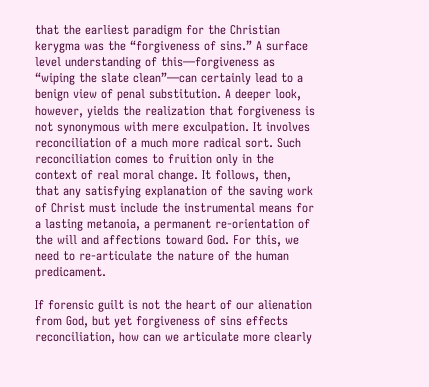that the earliest paradigm for the Christian kerygma was the “forgiveness of sins.” A surface level understanding of this—forgiveness as “wiping the slate clean”—can certainly lead to a benign view of penal substitution. A deeper look, however, yields the realization that forgiveness is not synonymous with mere exculpation. It involves reconciliation of a much more radical sort. Such reconciliation comes to fruition only in the context of real moral change. It follows, then, that any satisfying explanation of the saving work of Christ must include the instrumental means for a lasting metanoia, a permanent re-orientation of the will and affections toward God. For this, we need to re-articulate the nature of the human predicament.

If forensic guilt is not the heart of our alienation from God, but yet forgiveness of sins effects reconciliation, how can we articulate more clearly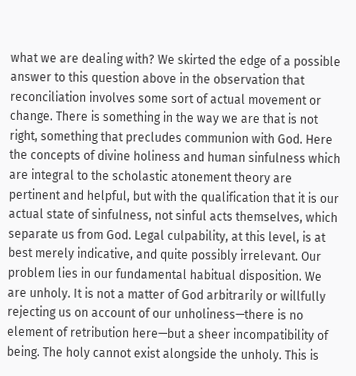what we are dealing with? We skirted the edge of a possible answer to this question above in the observation that reconciliation involves some sort of actual movement or change. There is something in the way we are that is not right, something that precludes communion with God. Here the concepts of divine holiness and human sinfulness which are integral to the scholastic atonement theory are pertinent and helpful, but with the qualification that it is our actual state of sinfulness, not sinful acts themselves, which separate us from God. Legal culpability, at this level, is at best merely indicative, and quite possibly irrelevant. Our problem lies in our fundamental habitual disposition. We are unholy. It is not a matter of God arbitrarily or willfully rejecting us on account of our unholiness—there is no element of retribution here—but a sheer incompatibility of being. The holy cannot exist alongside the unholy. This is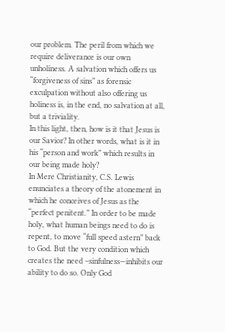our problem. The peril from which we require deliverance is our own unholiness. A salvation which offers us “forgiveness of sins” as forensic exculpation without also offering us holiness is, in the end, no salvation at all, but a triviality.
In this light, then, how is it that Jesus is our Savior? In other words, what is it in his “person and work” which results in our being made holy?
In Mere Christianity, C.S. Lewis enunciates a theory of the atonement in which he conceives of Jesus as the “perfect penitent.” In order to be made holy, what human beings need to do is repent, to move “full speed astern” back to God. But the very condition which creates the need –sinfulness—inhibits our ability to do so. Only God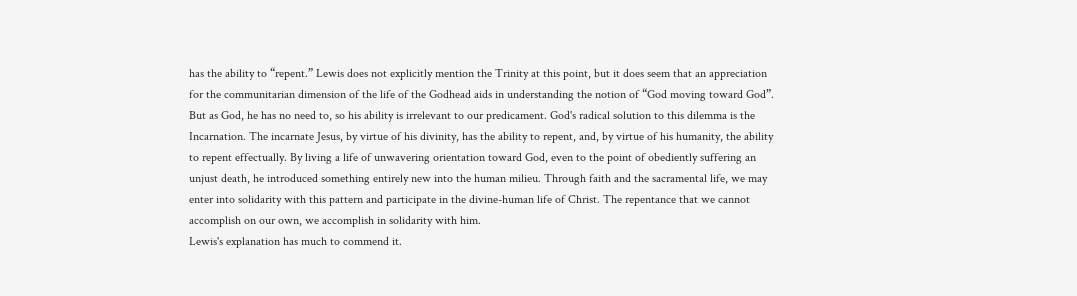has the ability to “repent.” Lewis does not explicitly mention the Trinity at this point, but it does seem that an appreciation for the communitarian dimension of the life of the Godhead aids in understanding the notion of “God moving toward God”. But as God, he has no need to, so his ability is irrelevant to our predicament. God's radical solution to this dilemma is the Incarnation. The incarnate Jesus, by virtue of his divinity, has the ability to repent, and, by virtue of his humanity, the ability to repent effectually. By living a life of unwavering orientation toward God, even to the point of obediently suffering an unjust death, he introduced something entirely new into the human milieu. Through faith and the sacramental life, we may enter into solidarity with this pattern and participate in the divine-human life of Christ. The repentance that we cannot accomplish on our own, we accomplish in solidarity with him.
Lewis's explanation has much to commend it.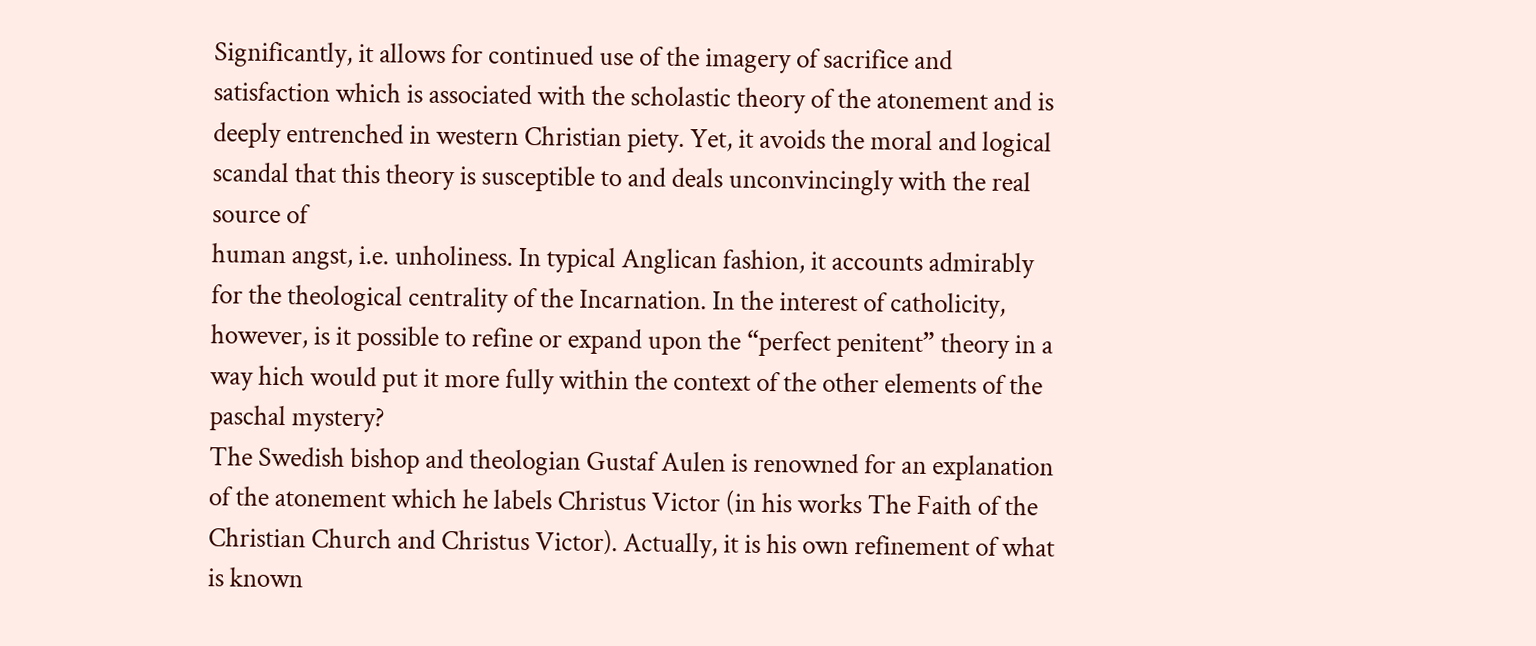Significantly, it allows for continued use of the imagery of sacrifice and satisfaction which is associated with the scholastic theory of the atonement and is deeply entrenched in western Christian piety. Yet, it avoids the moral and logical scandal that this theory is susceptible to and deals unconvincingly with the real source of
human angst, i.e. unholiness. In typical Anglican fashion, it accounts admirably for the theological centrality of the Incarnation. In the interest of catholicity, however, is it possible to refine or expand upon the “perfect penitent” theory in a way hich would put it more fully within the context of the other elements of the paschal mystery?
The Swedish bishop and theologian Gustaf Aulen is renowned for an explanation of the atonement which he labels Christus Victor (in his works The Faith of the Christian Church and Christus Victor). Actually, it is his own refinement of what is known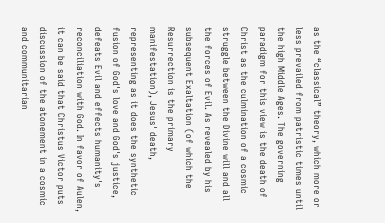as the “classical” theory, which more or less prevailed from patristic times until the high Middle Ages. The governing paradigm for this view is the death of Christ as the culmination of a cosmic struggle between the Divine will and all the forces of Evil. As revealed by his subsequent Exaltation (of which the Resurrection is the primary manifestation), Jesus' death, representing as it does the synthetic fusion of God's love and God's justice, defeats Evil and effects humanity's reconciliation with God. In favor of Aulen, it can be said that Christus Victor puts discussion of the atonement in a cosmic and communitarian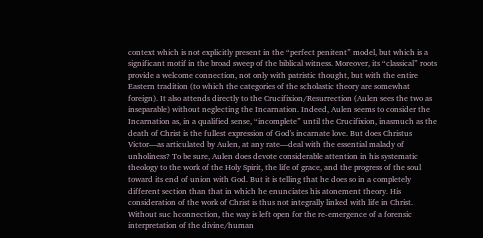context which is not explicitly present in the “perfect penitent” model, but which is a significant motif in the broad sweep of the biblical witness. Moreover, its “classical” roots provide a welcome connection, not only with patristic thought, but with the entire Eastern tradition (to which the categories of the scholastic theory are somewhat foreign). It also attends directly to the Crucifixion/Resurrection (Aulen sees the two as inseparable) without neglecting the Incarnation. Indeed, Aulen seems to consider the Incarnation as, in a qualified sense, “incomplete” until the Crucifixion, inasmuch as the death of Christ is the fullest expression of God's incarnate love. But does Christus Victor—as articulated by Aulen, at any rate—deal with the essential malady of unholiness? To be sure, Aulen does devote considerable attention in his systematic theology to the work of the Holy Spirit, the life of grace, and the progress of the soul toward its end of union with God. But it is telling that he does so in a completely different section than that in which he enunciates his atonement theory. His consideration of the work of Christ is thus not integrally linked with life in Christ. Without suc hconnection, the way is left open for the re-emergence of a forensic interpretation of the divine/human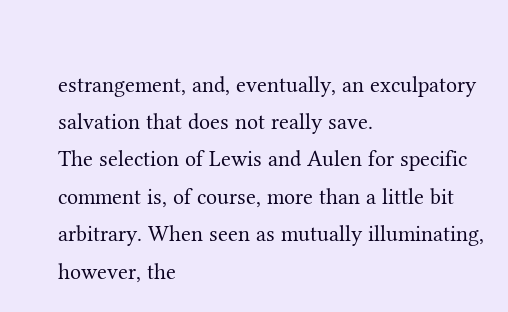estrangement, and, eventually, an exculpatory salvation that does not really save.
The selection of Lewis and Aulen for specific comment is, of course, more than a little bit arbitrary. When seen as mutually illuminating, however, the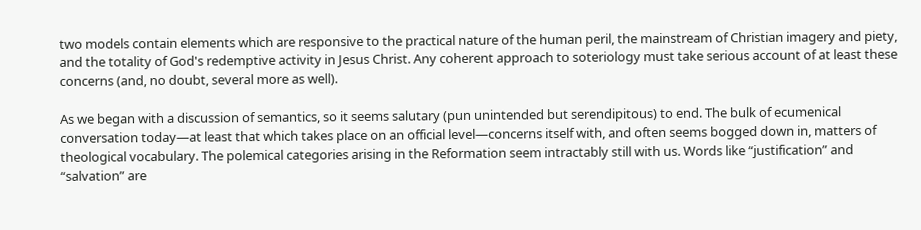two models contain elements which are responsive to the practical nature of the human peril, the mainstream of Christian imagery and piety, and the totality of God's redemptive activity in Jesus Christ. Any coherent approach to soteriology must take serious account of at least these concerns (and, no doubt, several more as well).

As we began with a discussion of semantics, so it seems salutary (pun unintended but serendipitous) to end. The bulk of ecumenical conversation today—at least that which takes place on an official level—concerns itself with, and often seems bogged down in, matters of theological vocabulary. The polemical categories arising in the Reformation seem intractably still with us. Words like “justification” and “salvation” are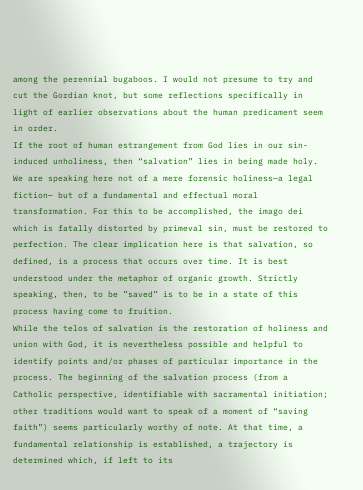among the perennial bugaboos. I would not presume to try and cut the Gordian knot, but some reflections specifically in light of earlier observations about the human predicament seem in order.
If the root of human estrangement from God lies in our sin-induced unholiness, then “salvation” lies in being made holy. We are speaking here not of a mere forensic holiness—a legal fiction— but of a fundamental and effectual moral transformation. For this to be accomplished, the imago dei which is fatally distorted by primeval sin, must be restored to perfection. The clear implication here is that salvation, so defined, is a process that occurs over time. It is best understood under the metaphor of organic growth. Strictly speaking, then, to be ”saved” is to be in a state of this process having come to fruition.
While the telos of salvation is the restoration of holiness and union with God, it is nevertheless possible and helpful to identify points and/or phases of particular importance in the process. The beginning of the salvation process (from a Catholic perspective, identifiable with sacramental initiation; other traditions would want to speak of a moment of “saving faith”) seems particularly worthy of note. At that time, a fundamental relationship is established, a trajectory is determined which, if left to its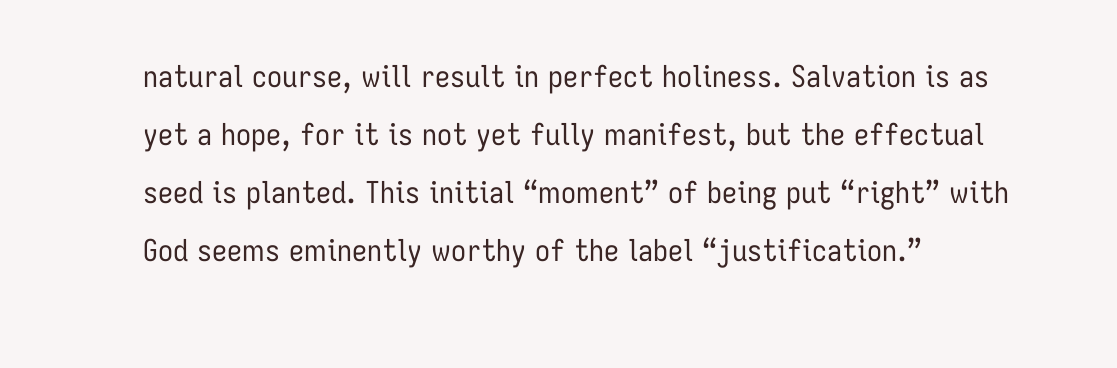natural course, will result in perfect holiness. Salvation is as yet a hope, for it is not yet fully manifest, but the effectual seed is planted. This initial “moment” of being put “right” with God seems eminently worthy of the label “justification.”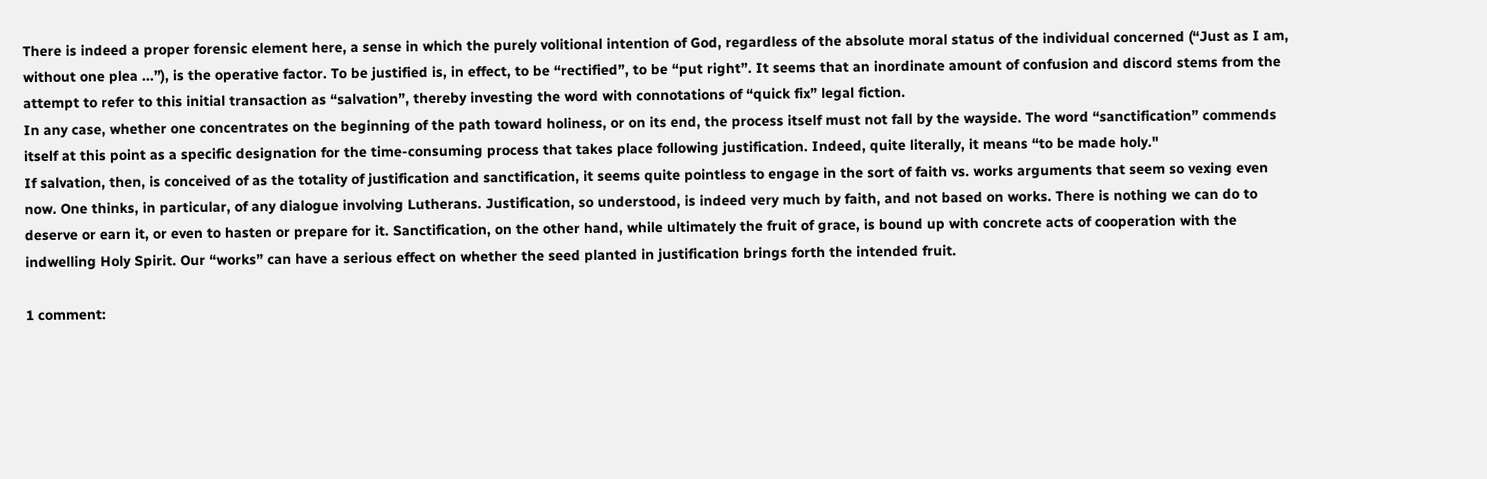There is indeed a proper forensic element here, a sense in which the purely volitional intention of God, regardless of the absolute moral status of the individual concerned (“Just as I am, without one plea ...”), is the operative factor. To be justified is, in effect, to be “rectified”, to be “put right”. It seems that an inordinate amount of confusion and discord stems from the attempt to refer to this initial transaction as “salvation”, thereby investing the word with connotations of “quick fix” legal fiction.
In any case, whether one concentrates on the beginning of the path toward holiness, or on its end, the process itself must not fall by the wayside. The word “sanctification” commends itself at this point as a specific designation for the time-consuming process that takes place following justification. Indeed, quite literally, it means “to be made holy."
If salvation, then, is conceived of as the totality of justification and sanctification, it seems quite pointless to engage in the sort of faith vs. works arguments that seem so vexing even now. One thinks, in particular, of any dialogue involving Lutherans. Justification, so understood, is indeed very much by faith, and not based on works. There is nothing we can do to deserve or earn it, or even to hasten or prepare for it. Sanctification, on the other hand, while ultimately the fruit of grace, is bound up with concrete acts of cooperation with the indwelling Holy Spirit. Our “works” can have a serious effect on whether the seed planted in justification brings forth the intended fruit.

1 comment: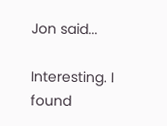Jon said...

Interesting. I found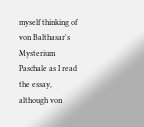myself thinking of von Balthasar's Mysterium Paschale as I read the essay, although von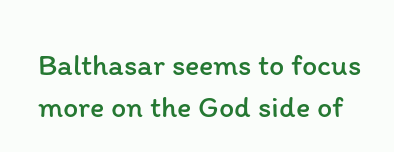Balthasar seems to focus more on the God side of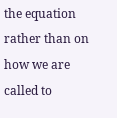the equation rather than on how we are called to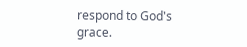respond to God's grace.